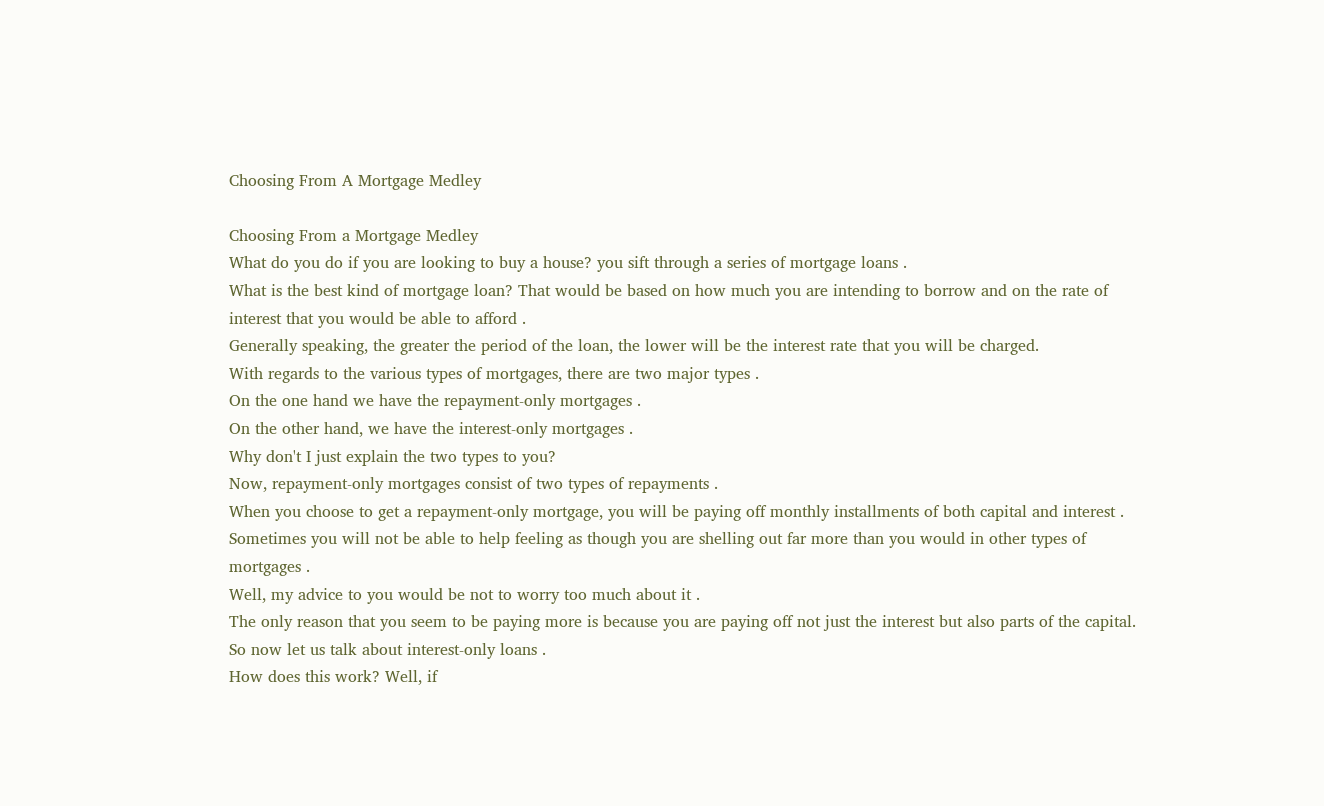Choosing From A Mortgage Medley

Choosing From a Mortgage Medley
What do you do if you are looking to buy a house? you sift through a series of mortgage loans .
What is the best kind of mortgage loan? That would be based on how much you are intending to borrow and on the rate of interest that you would be able to afford .
Generally speaking, the greater the period of the loan, the lower will be the interest rate that you will be charged.
With regards to the various types of mortgages, there are two major types .
On the one hand we have the repayment-only mortgages .
On the other hand, we have the interest-only mortgages .
Why don't I just explain the two types to you?
Now, repayment-only mortgages consist of two types of repayments .
When you choose to get a repayment-only mortgage, you will be paying off monthly installments of both capital and interest .
Sometimes you will not be able to help feeling as though you are shelling out far more than you would in other types of mortgages .
Well, my advice to you would be not to worry too much about it .
The only reason that you seem to be paying more is because you are paying off not just the interest but also parts of the capital.
So now let us talk about interest-only loans .
How does this work? Well, if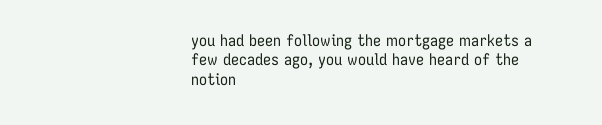you had been following the mortgage markets a few decades ago, you would have heard of the notion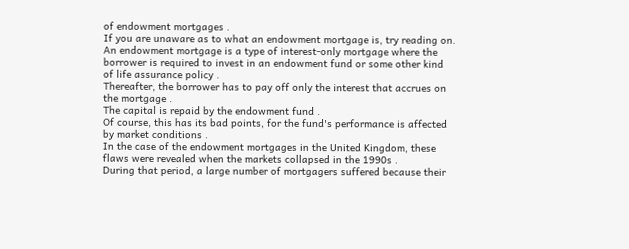of endowment mortgages .
If you are unaware as to what an endowment mortgage is, try reading on.
An endowment mortgage is a type of interest-only mortgage where the borrower is required to invest in an endowment fund or some other kind of life assurance policy .
Thereafter, the borrower has to pay off only the interest that accrues on the mortgage .
The capital is repaid by the endowment fund .
Of course, this has its bad points, for the fund's performance is affected by market conditions .
In the case of the endowment mortgages in the United Kingdom, these flaws were revealed when the markets collapsed in the 1990s .
During that period, a large number of mortgagers suffered because their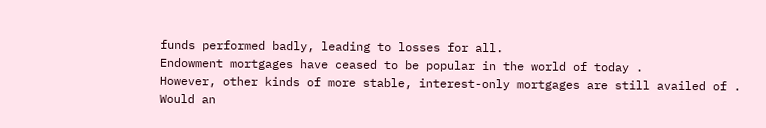funds performed badly, leading to losses for all.
Endowment mortgages have ceased to be popular in the world of today .
However, other kinds of more stable, interest-only mortgages are still availed of .
Would an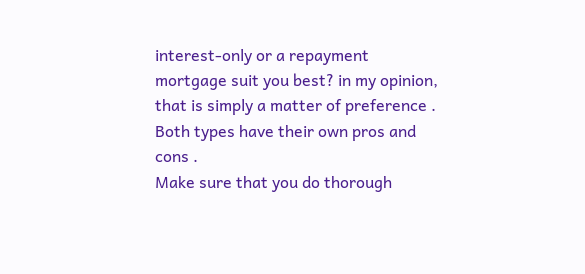interest-only or a repayment mortgage suit you best? in my opinion, that is simply a matter of preference .
Both types have their own pros and cons .
Make sure that you do thorough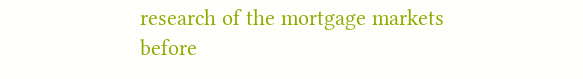research of the mortgage markets before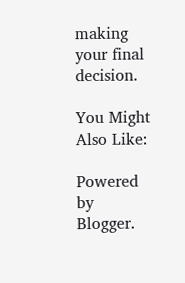making your final decision.

You Might Also Like:

Powered by Blogger.